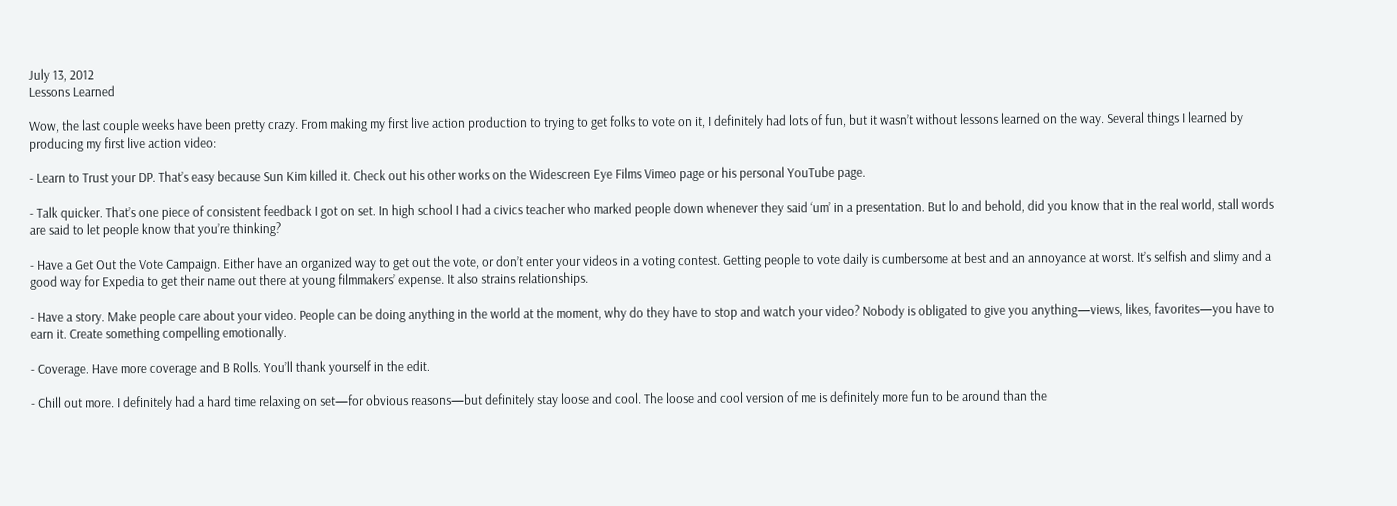July 13, 2012
Lessons Learned

Wow, the last couple weeks have been pretty crazy. From making my first live action production to trying to get folks to vote on it, I definitely had lots of fun, but it wasn’t without lessons learned on the way. Several things I learned by producing my first live action video:

- Learn to Trust your DP. That’s easy because Sun Kim killed it. Check out his other works on the Widescreen Eye Films Vimeo page or his personal YouTube page.

- Talk quicker. That’s one piece of consistent feedback I got on set. In high school I had a civics teacher who marked people down whenever they said ‘um’ in a presentation. But lo and behold, did you know that in the real world, stall words are said to let people know that you’re thinking?

- Have a Get Out the Vote Campaign. Either have an organized way to get out the vote, or don’t enter your videos in a voting contest. Getting people to vote daily is cumbersome at best and an annoyance at worst. It’s selfish and slimy and a good way for Expedia to get their name out there at young filmmakers’ expense. It also strains relationships.

- Have a story. Make people care about your video. People can be doing anything in the world at the moment, why do they have to stop and watch your video? Nobody is obligated to give you anything—views, likes, favorites—you have to earn it. Create something compelling emotionally.

- Coverage. Have more coverage and B Rolls. You’ll thank yourself in the edit.

- Chill out more. I definitely had a hard time relaxing on set—for obvious reasons—but definitely stay loose and cool. The loose and cool version of me is definitely more fun to be around than the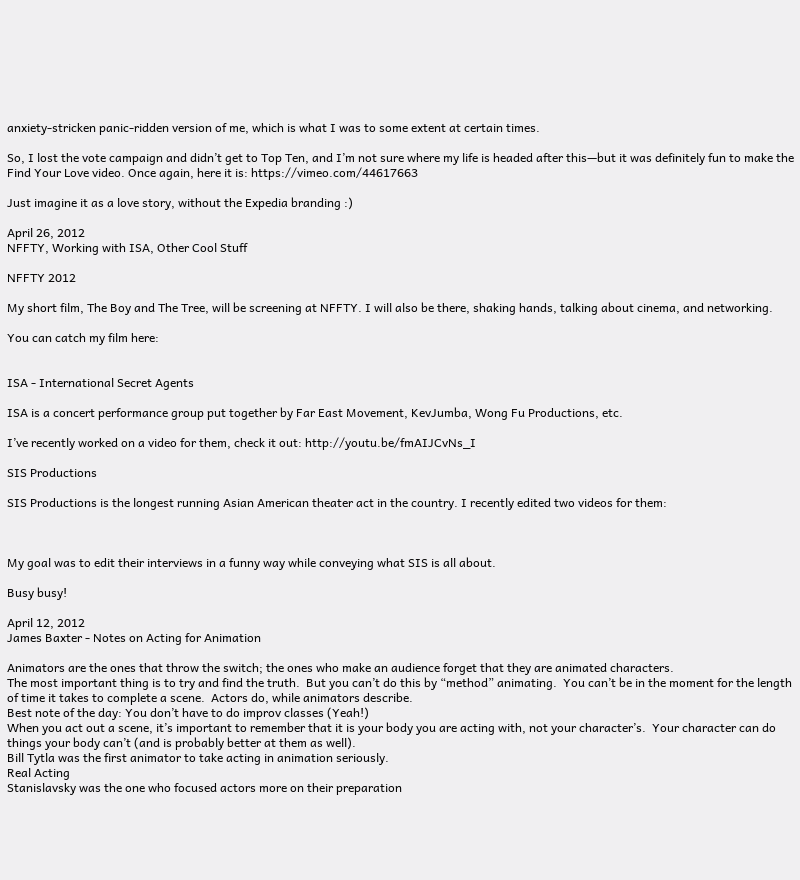anxiety-stricken panic-ridden version of me, which is what I was to some extent at certain times.

So, I lost the vote campaign and didn’t get to Top Ten, and I’m not sure where my life is headed after this—but it was definitely fun to make the Find Your Love video. Once again, here it is: https://vimeo.com/44617663

Just imagine it as a love story, without the Expedia branding :)

April 26, 2012
NFFTY, Working with ISA, Other Cool Stuff

NFFTY 2012

My short film, The Boy and The Tree, will be screening at NFFTY. I will also be there, shaking hands, talking about cinema, and networking.

You can catch my film here:


ISA - International Secret Agents

ISA is a concert performance group put together by Far East Movement, KevJumba, Wong Fu Productions, etc.

I’ve recently worked on a video for them, check it out: http://youtu.be/fmAIJCvNs_I

SIS Productions

SIS Productions is the longest running Asian American theater act in the country. I recently edited two videos for them:



My goal was to edit their interviews in a funny way while conveying what SIS is all about.

Busy busy!

April 12, 2012
James Baxter - Notes on Acting for Animation

Animators are the ones that throw the switch; the ones who make an audience forget that they are animated characters.
The most important thing is to try and find the truth.  But you can’t do this by “method” animating.  You can’t be in the moment for the length of time it takes to complete a scene.  Actors do, while animators describe.
Best note of the day: You don’t have to do improv classes (Yeah!)
When you act out a scene, it’s important to remember that it is your body you are acting with, not your character’s.  Your character can do things your body can’t (and is probably better at them as well).
Bill Tytla was the first animator to take acting in animation seriously.
Real Acting
Stanislavsky was the one who focused actors more on their preparation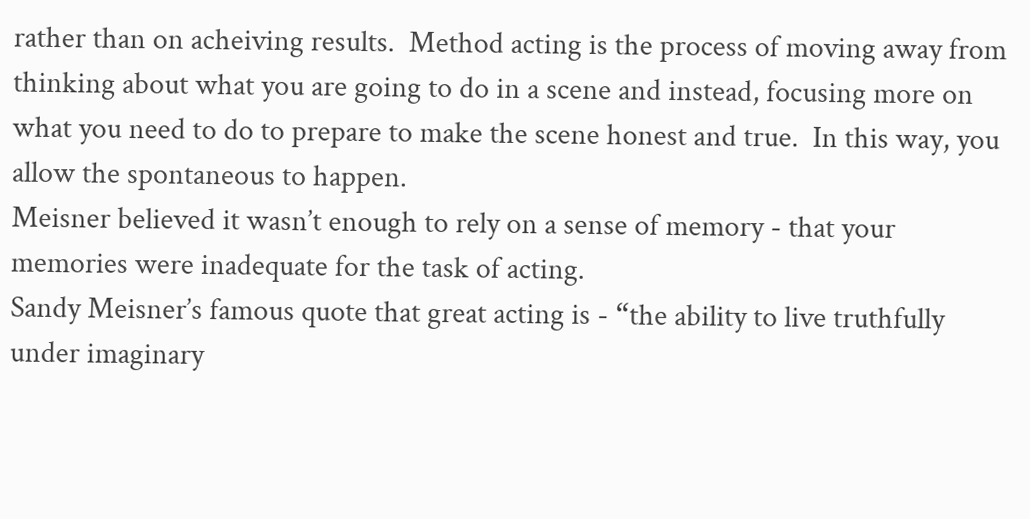rather than on acheiving results.  Method acting is the process of moving away from thinking about what you are going to do in a scene and instead, focusing more on what you need to do to prepare to make the scene honest and true.  In this way, you allow the spontaneous to happen.
Meisner believed it wasn’t enough to rely on a sense of memory - that your memories were inadequate for the task of acting.
Sandy Meisner’s famous quote that great acting is - “the ability to live truthfully under imaginary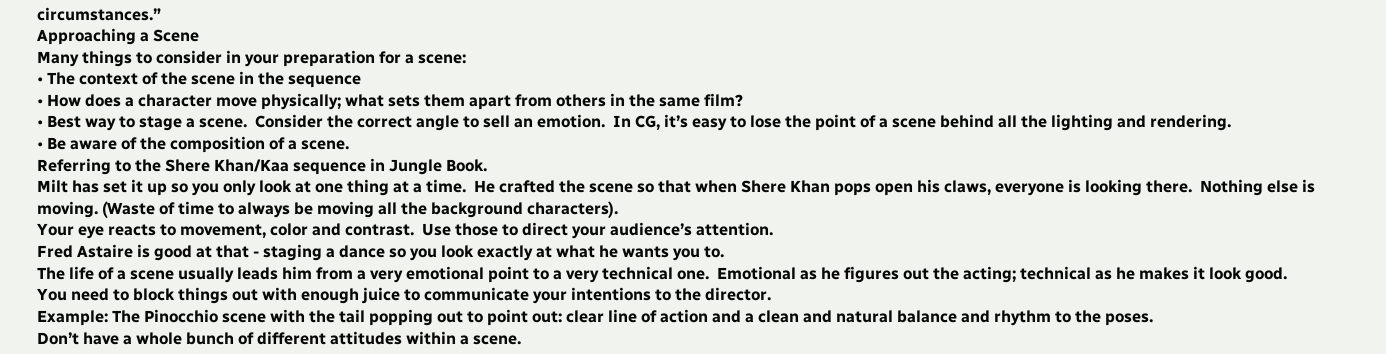circumstances.”
Approaching a Scene
Many things to consider in your preparation for a scene:
• The context of the scene in the sequence
• How does a character move physically; what sets them apart from others in the same film?
• Best way to stage a scene.  Consider the correct angle to sell an emotion.  In CG, it’s easy to lose the point of a scene behind all the lighting and rendering.
• Be aware of the composition of a scene.
Referring to the Shere Khan/Kaa sequence in Jungle Book.
Milt has set it up so you only look at one thing at a time.  He crafted the scene so that when Shere Khan pops open his claws, everyone is looking there.  Nothing else is moving. (Waste of time to always be moving all the background characters).
Your eye reacts to movement, color and contrast.  Use those to direct your audience’s attention.
Fred Astaire is good at that - staging a dance so you look exactly at what he wants you to.
The life of a scene usually leads him from a very emotional point to a very technical one.  Emotional as he figures out the acting; technical as he makes it look good.
You need to block things out with enough juice to communicate your intentions to the director.
Example: The Pinocchio scene with the tail popping out to point out: clear line of action and a clean and natural balance and rhythm to the poses.
Don’t have a whole bunch of different attitudes within a scene.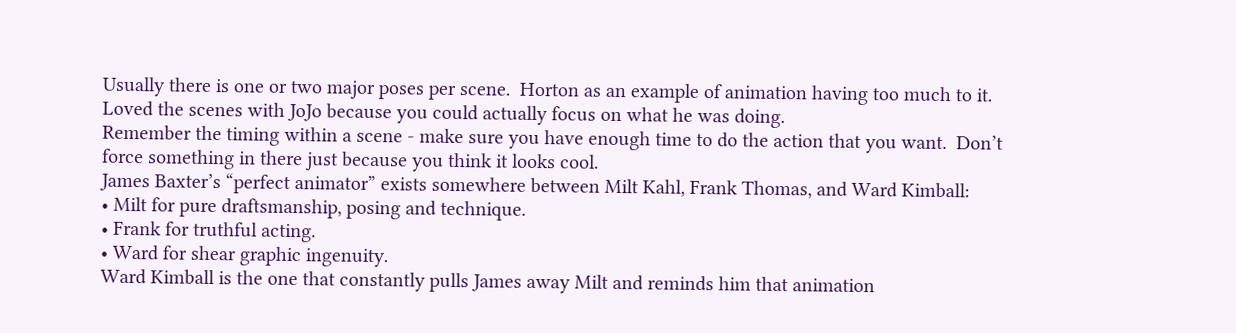Usually there is one or two major poses per scene.  Horton as an example of animation having too much to it.  Loved the scenes with JoJo because you could actually focus on what he was doing.
Remember the timing within a scene - make sure you have enough time to do the action that you want.  Don’t force something in there just because you think it looks cool.
James Baxter’s “perfect animator” exists somewhere between Milt Kahl, Frank Thomas, and Ward Kimball:
• Milt for pure draftsmanship, posing and technique.
• Frank for truthful acting.
• Ward for shear graphic ingenuity.
Ward Kimball is the one that constantly pulls James away Milt and reminds him that animation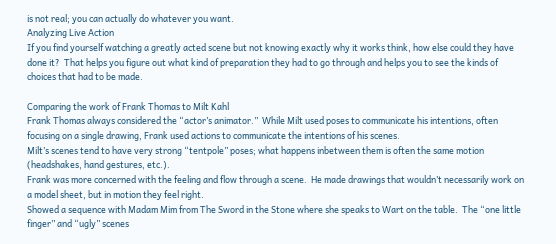is not real; you can actually do whatever you want.
Analyzing Live Action
If you find yourself watching a greatly acted scene but not knowing exactly why it works think, how else could they have done it?  That helps you figure out what kind of preparation they had to go through and helps you to see the kinds of choices that had to be made.

Comparing the work of Frank Thomas to Milt Kahl
Frank Thomas always considered the “actor’s animator.”  While Milt used poses to communicate his intentions, often focusing on a single drawing, Frank used actions to communicate the intentions of his scenes.
Milt’s scenes tend to have very strong “tentpole” poses; what happens inbetween them is often the same motion (headshakes, hand gestures, etc.).
Frank was more concerned with the feeling and flow through a scene.  He made drawings that wouldn’t necessarily work on a model sheet, but in motion they feel right.
Showed a sequence with Madam Mim from The Sword in the Stone where she speaks to Wart on the table.  The “one little finger” and “ugly” scenes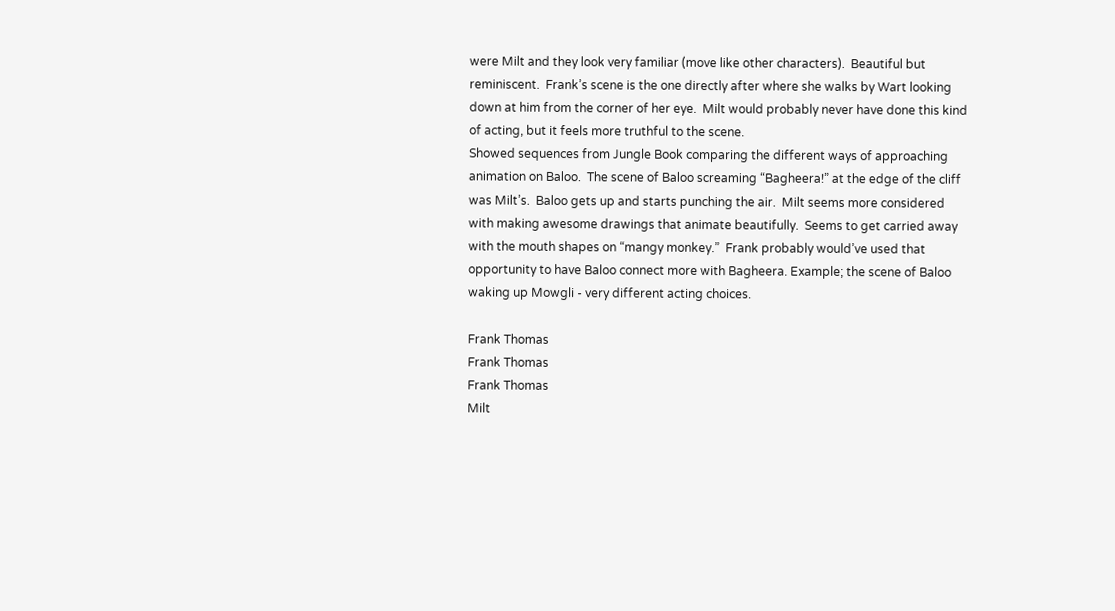were Milt and they look very familiar (move like other characters).  Beautiful but reminiscent.  Frank’s scene is the one directly after where she walks by Wart looking down at him from the corner of her eye.  Milt would probably never have done this kind of acting, but it feels more truthful to the scene.
Showed sequences from Jungle Book comparing the different ways of approaching animation on Baloo.  The scene of Baloo screaming “Bagheera!” at the edge of the cliff was Milt’s.  Baloo gets up and starts punching the air.  Milt seems more considered with making awesome drawings that animate beautifully.  Seems to get carried away with the mouth shapes on “mangy monkey.”  Frank probably would’ve used that opportunity to have Baloo connect more with Bagheera. Example; the scene of Baloo waking up Mowgli - very different acting choices.

Frank Thomas
Frank Thomas
Frank Thomas
Milt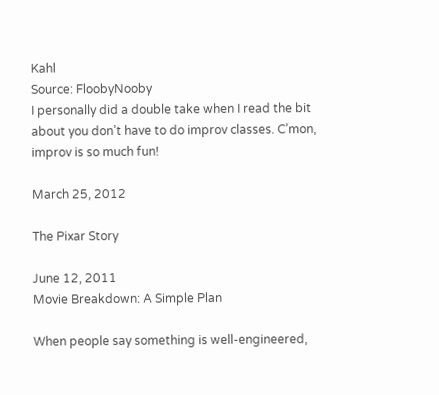Kahl
Source: FloobyNooby
I personally did a double take when I read the bit about you don’t have to do improv classes. C’mon, improv is so much fun!

March 25, 2012

The Pixar Story

June 12, 2011
Movie Breakdown: A Simple Plan

When people say something is well-engineered,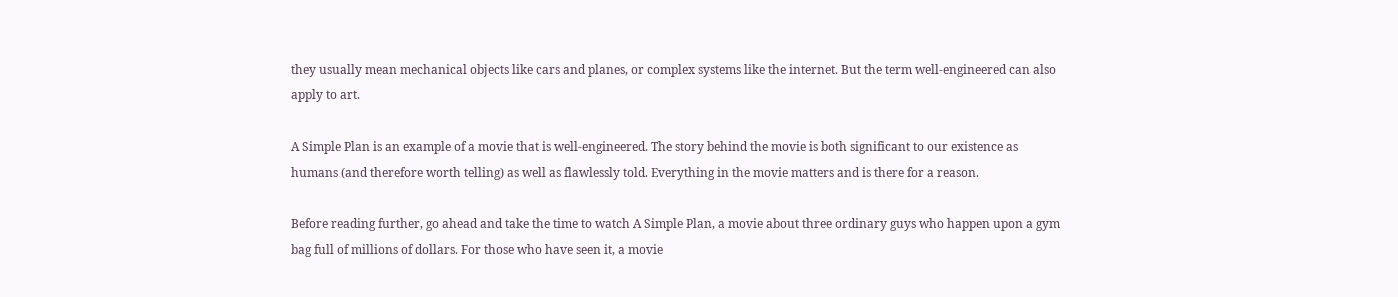they usually mean mechanical objects like cars and planes, or complex systems like the internet. But the term well-engineered can also apply to art.

A Simple Plan is an example of a movie that is well-engineered. The story behind the movie is both significant to our existence as humans (and therefore worth telling) as well as flawlessly told. Everything in the movie matters and is there for a reason.

Before reading further, go ahead and take the time to watch A Simple Plan, a movie about three ordinary guys who happen upon a gym bag full of millions of dollars. For those who have seen it, a movie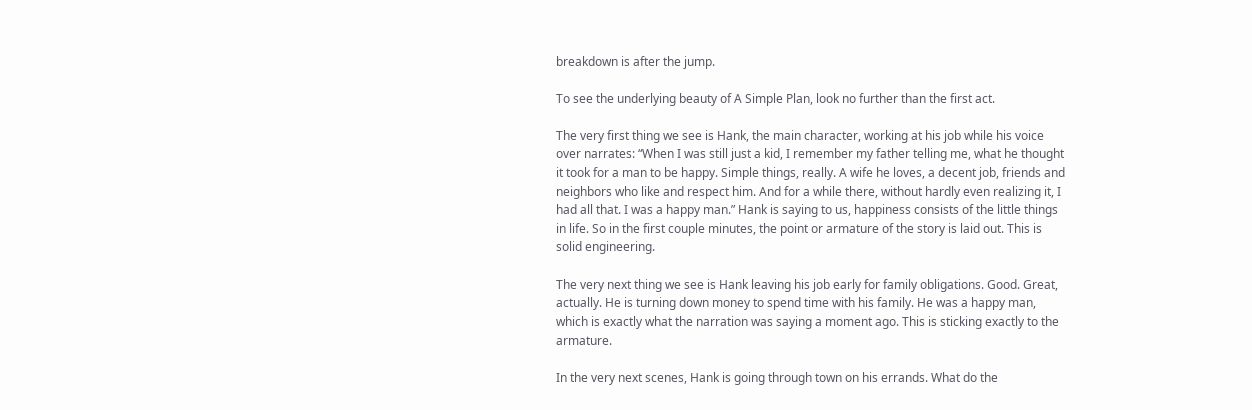breakdown is after the jump.

To see the underlying beauty of A Simple Plan, look no further than the first act.

The very first thing we see is Hank, the main character, working at his job while his voice over narrates: “When I was still just a kid, I remember my father telling me, what he thought it took for a man to be happy. Simple things, really. A wife he loves, a decent job, friends and neighbors who like and respect him. And for a while there, without hardly even realizing it, I had all that. I was a happy man.” Hank is saying to us, happiness consists of the little things in life. So in the first couple minutes, the point or armature of the story is laid out. This is solid engineering.

The very next thing we see is Hank leaving his job early for family obligations. Good. Great, actually. He is turning down money to spend time with his family. He was a happy man, which is exactly what the narration was saying a moment ago. This is sticking exactly to the armature.

In the very next scenes, Hank is going through town on his errands. What do the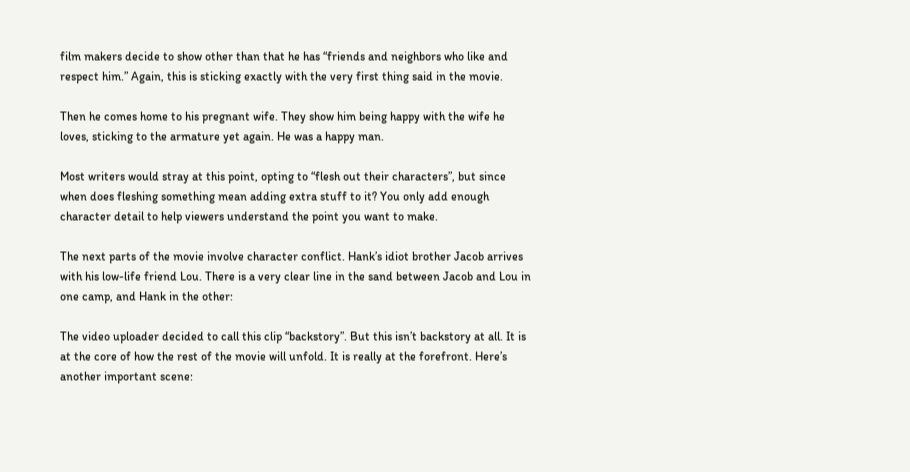film makers decide to show other than that he has “friends and neighbors who like and respect him.” Again, this is sticking exactly with the very first thing said in the movie.

Then he comes home to his pregnant wife. They show him being happy with the wife he loves, sticking to the armature yet again. He was a happy man.

Most writers would stray at this point, opting to “flesh out their characters”, but since when does fleshing something mean adding extra stuff to it? You only add enough character detail to help viewers understand the point you want to make.

The next parts of the movie involve character conflict. Hank’s idiot brother Jacob arrives with his low-life friend Lou. There is a very clear line in the sand between Jacob and Lou in one camp, and Hank in the other:

The video uploader decided to call this clip “backstory”. But this isn’t backstory at all. It is at the core of how the rest of the movie will unfold. It is really at the forefront. Here’s another important scene: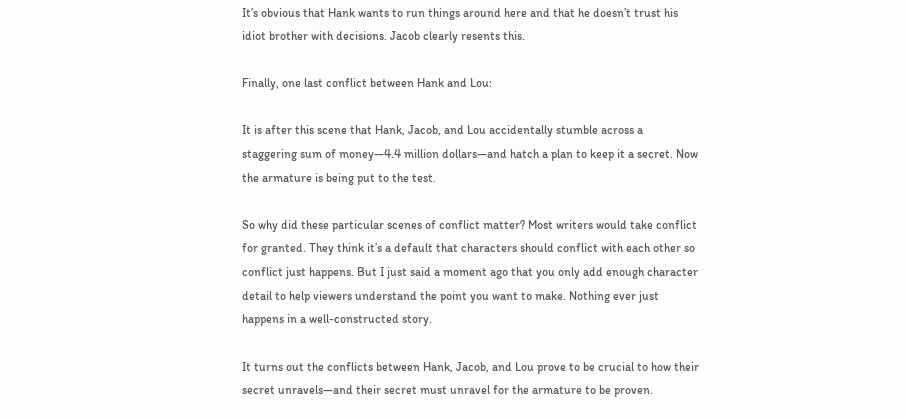It’s obvious that Hank wants to run things around here and that he doesn’t trust his idiot brother with decisions. Jacob clearly resents this.

Finally, one last conflict between Hank and Lou:

It is after this scene that Hank, Jacob, and Lou accidentally stumble across a staggering sum of money—4.4 million dollars—and hatch a plan to keep it a secret. Now the armature is being put to the test.

So why did these particular scenes of conflict matter? Most writers would take conflict for granted. They think it’s a default that characters should conflict with each other so conflict just happens. But I just said a moment ago that you only add enough character detail to help viewers understand the point you want to make. Nothing ever just happens in a well-constructed story.

It turns out the conflicts between Hank, Jacob, and Lou prove to be crucial to how their secret unravels—and their secret must unravel for the armature to be proven.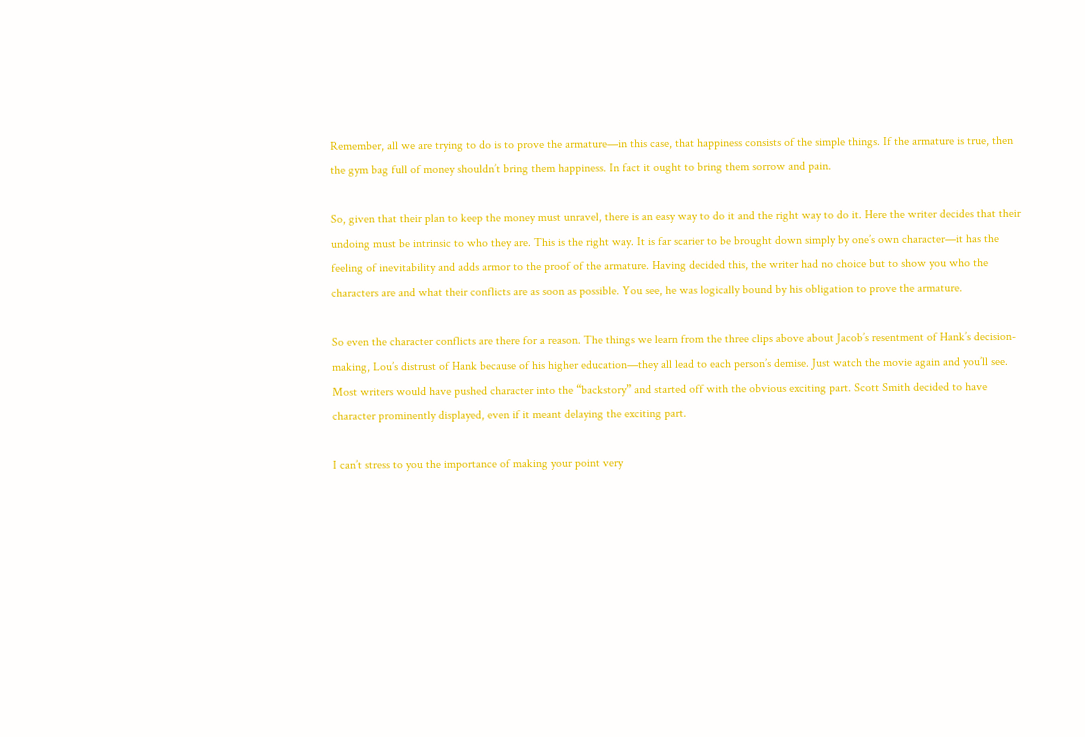Remember, all we are trying to do is to prove the armature—in this case, that happiness consists of the simple things. If the armature is true, then the gym bag full of money shouldn’t bring them happiness. In fact it ought to bring them sorrow and pain.

So, given that their plan to keep the money must unravel, there is an easy way to do it and the right way to do it. Here the writer decides that their undoing must be intrinsic to who they are. This is the right way. It is far scarier to be brought down simply by one’s own character—it has the feeling of inevitability and adds armor to the proof of the armature. Having decided this, the writer had no choice but to show you who the characters are and what their conflicts are as soon as possible. You see, he was logically bound by his obligation to prove the armature.

So even the character conflicts are there for a reason. The things we learn from the three clips above about Jacob’s resentment of Hank’s decision-making, Lou’s distrust of Hank because of his higher education—they all lead to each person’s demise. Just watch the movie again and you’ll see. Most writers would have pushed character into the “backstory” and started off with the obvious exciting part. Scott Smith decided to have character prominently displayed, even if it meant delaying the exciting part.

I can’t stress to you the importance of making your point very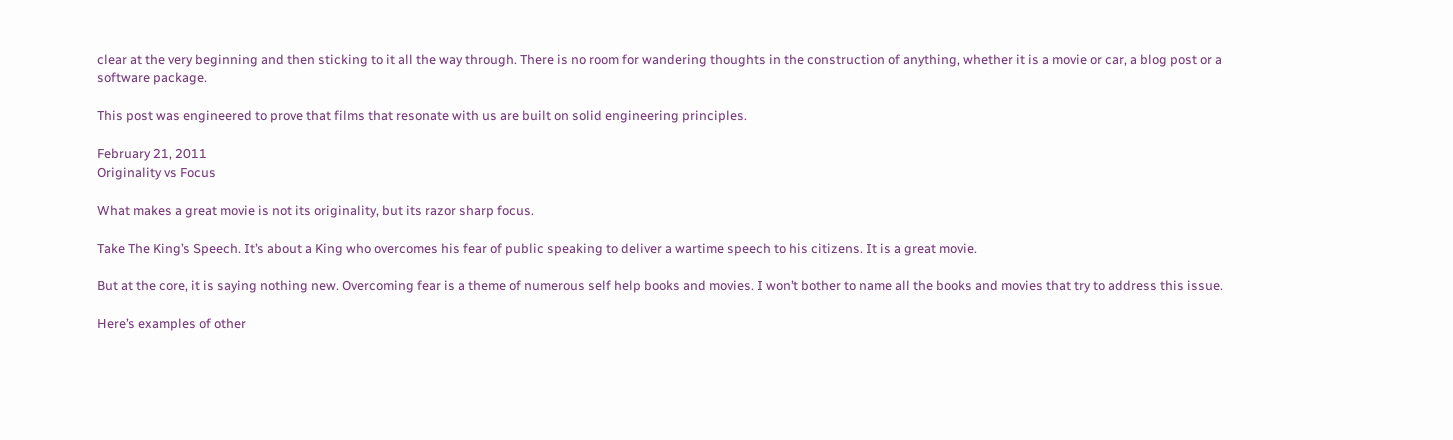clear at the very beginning and then sticking to it all the way through. There is no room for wandering thoughts in the construction of anything, whether it is a movie or car, a blog post or a software package.

This post was engineered to prove that films that resonate with us are built on solid engineering principles.

February 21, 2011
Originality vs Focus

What makes a great movie is not its originality, but its razor sharp focus.

Take The King’s Speech. It’s about a King who overcomes his fear of public speaking to deliver a wartime speech to his citizens. It is a great movie.

But at the core, it is saying nothing new. Overcoming fear is a theme of numerous self help books and movies. I won’t bother to name all the books and movies that try to address this issue.

Here’s examples of other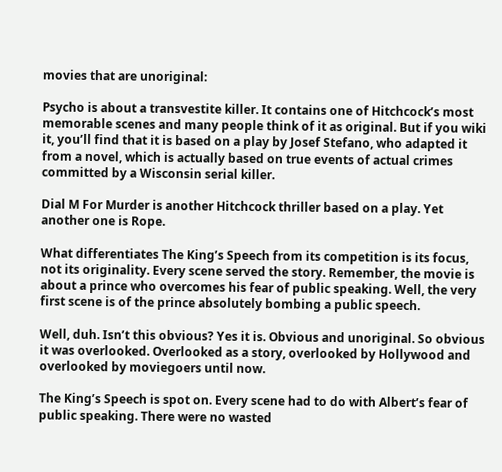movies that are unoriginal:

Psycho is about a transvestite killer. It contains one of Hitchcock’s most memorable scenes and many people think of it as original. But if you wiki it, you’ll find that it is based on a play by Josef Stefano, who adapted it from a novel, which is actually based on true events of actual crimes committed by a Wisconsin serial killer.

Dial M For Murder is another Hitchcock thriller based on a play. Yet another one is Rope.

What differentiates The King’s Speech from its competition is its focus, not its originality. Every scene served the story. Remember, the movie is about a prince who overcomes his fear of public speaking. Well, the very first scene is of the prince absolutely bombing a public speech.

Well, duh. Isn’t this obvious? Yes it is. Obvious and unoriginal. So obvious it was overlooked. Overlooked as a story, overlooked by Hollywood and overlooked by moviegoers until now.

The King’s Speech is spot on. Every scene had to do with Albert’s fear of public speaking. There were no wasted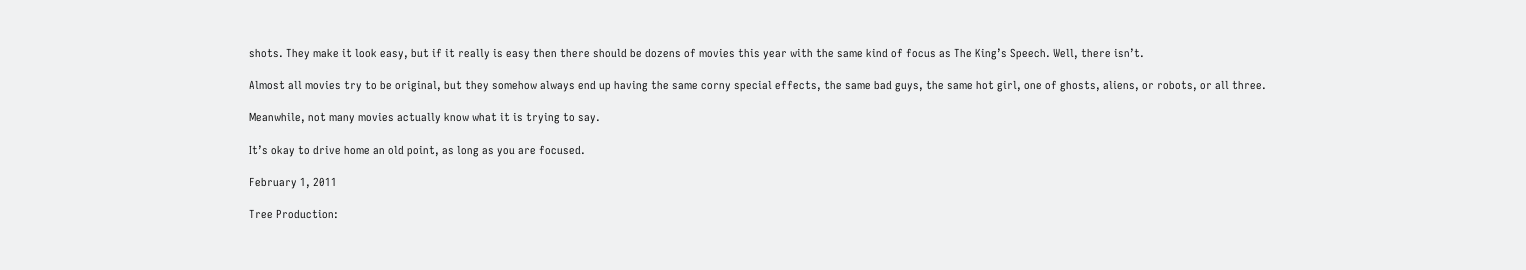shots. They make it look easy, but if it really is easy then there should be dozens of movies this year with the same kind of focus as The King’s Speech. Well, there isn’t.

Almost all movies try to be original, but they somehow always end up having the same corny special effects, the same bad guys, the same hot girl, one of ghosts, aliens, or robots, or all three.

Meanwhile, not many movies actually know what it is trying to say.

It’s okay to drive home an old point, as long as you are focused.

February 1, 2011

Tree Production: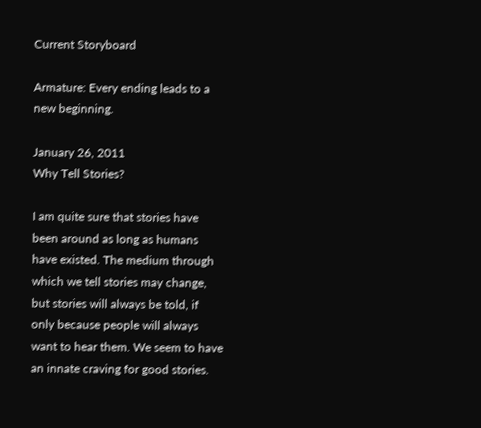Current Storyboard

Armature: Every ending leads to a new beginning.

January 26, 2011
Why Tell Stories?

I am quite sure that stories have been around as long as humans have existed. The medium through which we tell stories may change, but stories will always be told, if only because people will always want to hear them. We seem to have an innate craving for good stories.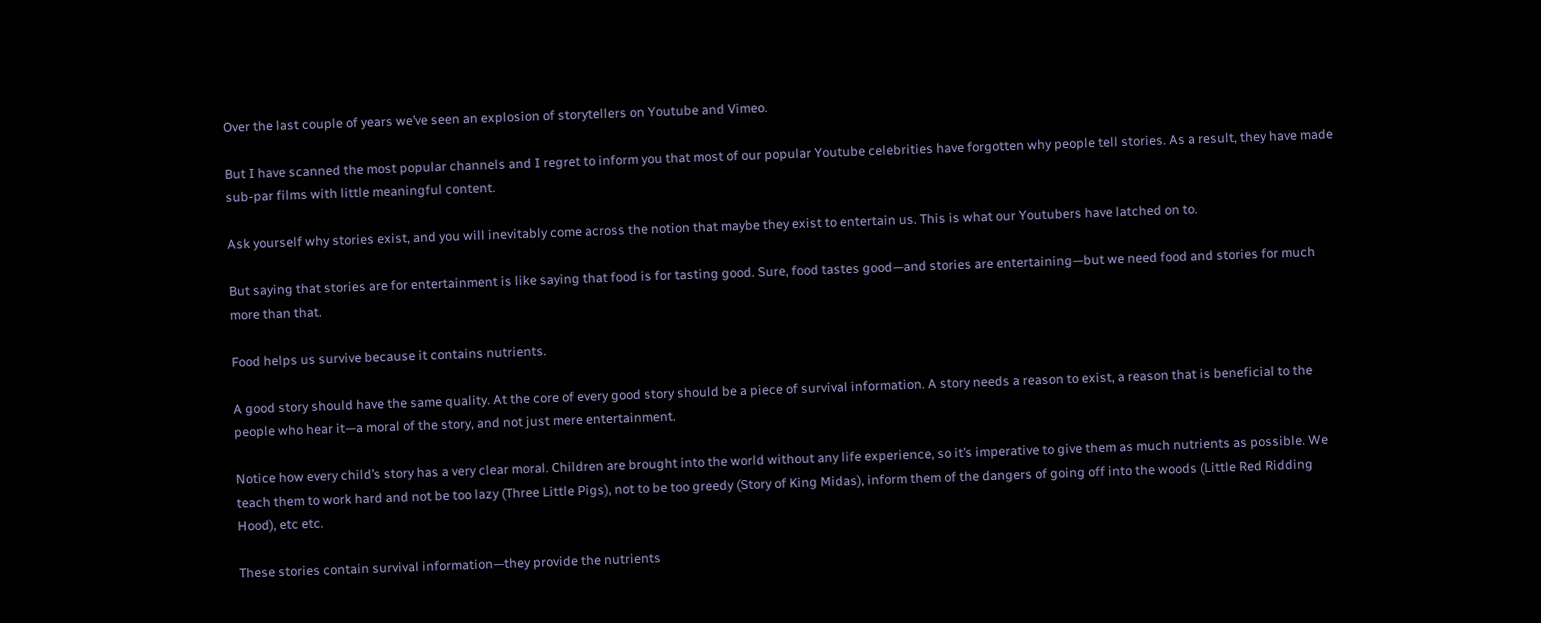Over the last couple of years we’ve seen an explosion of storytellers on Youtube and Vimeo.

But I have scanned the most popular channels and I regret to inform you that most of our popular Youtube celebrities have forgotten why people tell stories. As a result, they have made sub-par films with little meaningful content.

Ask yourself why stories exist, and you will inevitably come across the notion that maybe they exist to entertain us. This is what our Youtubers have latched on to.

But saying that stories are for entertainment is like saying that food is for tasting good. Sure, food tastes good—and stories are entertaining—but we need food and stories for much more than that.

Food helps us survive because it contains nutrients.

A good story should have the same quality. At the core of every good story should be a piece of survival information. A story needs a reason to exist, a reason that is beneficial to the people who hear it—a moral of the story, and not just mere entertainment.

Notice how every child’s story has a very clear moral. Children are brought into the world without any life experience, so it’s imperative to give them as much nutrients as possible. We teach them to work hard and not be too lazy (Three Little Pigs), not to be too greedy (Story of King Midas), inform them of the dangers of going off into the woods (Little Red Ridding Hood), etc etc.

These stories contain survival information—they provide the nutrients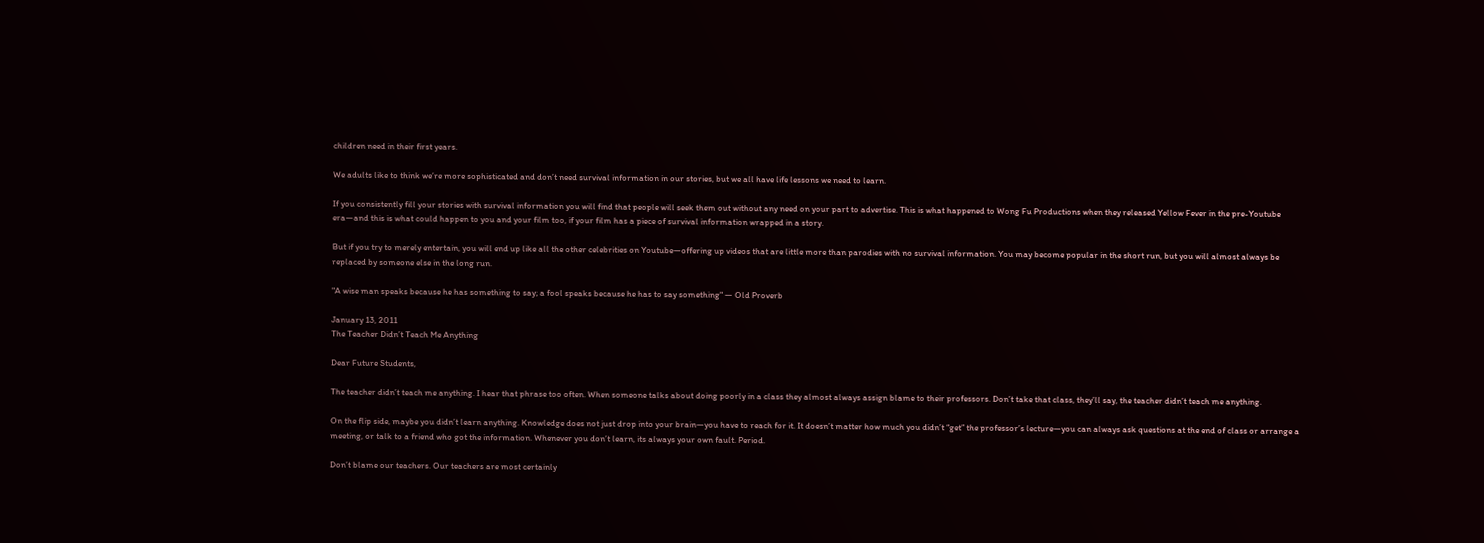children need in their first years.

We adults like to think we’re more sophisticated and don’t need survival information in our stories, but we all have life lessons we need to learn.

If you consistently fill your stories with survival information you will find that people will seek them out without any need on your part to advertise. This is what happened to Wong Fu Productions when they released Yellow Fever in the pre-Youtube era—and this is what could happen to you and your film too, if your film has a piece of survival information wrapped in a story.

But if you try to merely entertain, you will end up like all the other celebrities on Youtube—offering up videos that are little more than parodies with no survival information. You may become popular in the short run, but you will almost always be replaced by someone else in the long run.

"A wise man speaks because he has something to say; a fool speaks because he has to say something" — Old Proverb

January 13, 2011
The Teacher Didn’t Teach Me Anything

Dear Future Students,

The teacher didn’t teach me anything. I hear that phrase too often. When someone talks about doing poorly in a class they almost always assign blame to their professors. Don’t take that class, they’ll say, the teacher didn’t teach me anything.

On the flip side, maybe you didn’t learn anything. Knowledge does not just drop into your brain—you have to reach for it. It doesn’t matter how much you didn’t “get” the professor’s lecture—you can always ask questions at the end of class or arrange a meeting, or talk to a friend who got the information. Whenever you don’t learn, its always your own fault. Period.

Don’t blame our teachers. Our teachers are most certainly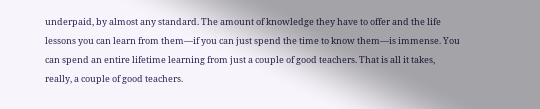underpaid, by almost any standard. The amount of knowledge they have to offer and the life lessons you can learn from them—if you can just spend the time to know them—is immense. You can spend an entire lifetime learning from just a couple of good teachers. That is all it takes, really, a couple of good teachers.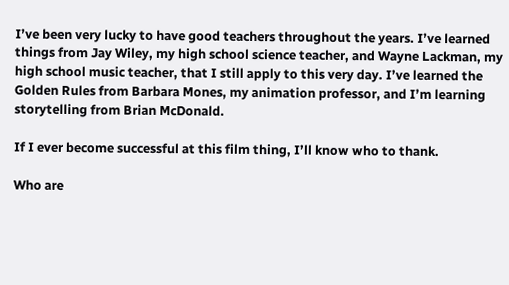I’ve been very lucky to have good teachers throughout the years. I’ve learned things from Jay Wiley, my high school science teacher, and Wayne Lackman, my high school music teacher, that I still apply to this very day. I’ve learned the Golden Rules from Barbara Mones, my animation professor, and I’m learning storytelling from Brian McDonald.

If I ever become successful at this film thing, I’ll know who to thank.

Who are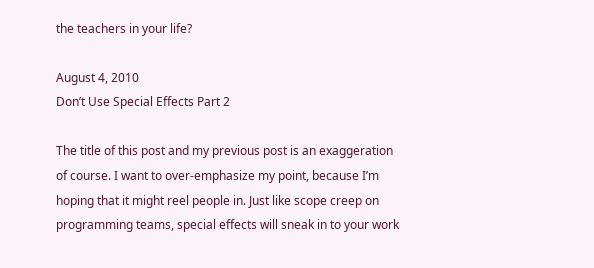the teachers in your life?

August 4, 2010
Don’t Use Special Effects Part 2

The title of this post and my previous post is an exaggeration of course. I want to over-emphasize my point, because I’m hoping that it might reel people in. Just like scope creep on programming teams, special effects will sneak in to your work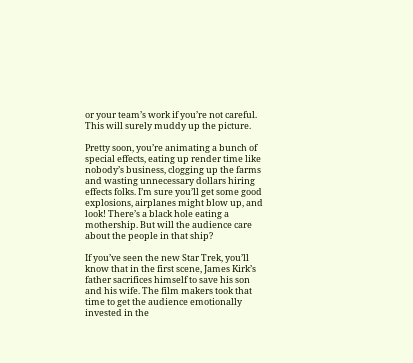or your team’s work if you’re not careful. This will surely muddy up the picture.

Pretty soon, you’re animating a bunch of special effects, eating up render time like nobody’s business, clogging up the farms and wasting unnecessary dollars hiring effects folks. I’m sure you’ll get some good explosions, airplanes might blow up, and look! There’s a black hole eating a mothership. But will the audience care about the people in that ship?

If you’ve seen the new Star Trek, you’ll know that in the first scene, James Kirk’s father sacrifices himself to save his son and his wife. The film makers took that time to get the audience emotionally invested in the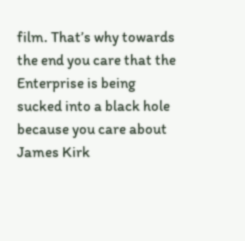film. That’s why towards the end you care that the Enterprise is being sucked into a black hole because you care about James Kirk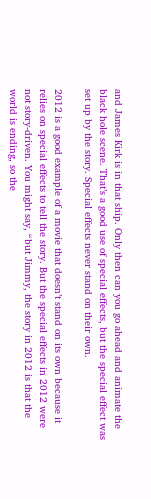and James Kirk is in that ship. Only then can you go ahead and animate the black hole scene. That’s a good use of special effects, but the special effect was set up by the story. Special effects never stand on their own.

2012 is a good example of a movie that doesn’t stand on its own because it relies on special effects to tell the story. But the special effects in 2012 were not story-driven. You might say, “but Jimmy, the story in 2012 is that the world is ending, so the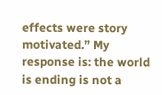effects were story motivated.” My response is: the world is ending is not a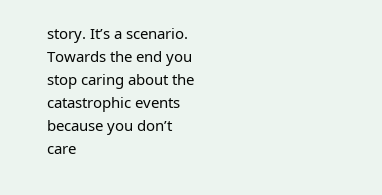story. It’s a scenario. Towards the end you stop caring about the catastrophic events because you don’t care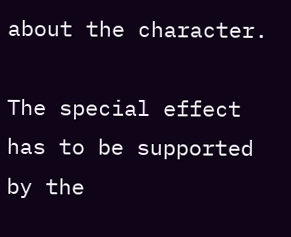about the character.

The special effect has to be supported by the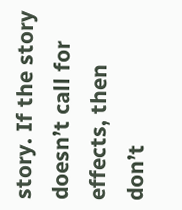story. If the story doesn’t call for effects, then don’t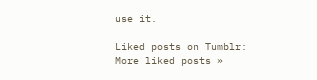use it.

Liked posts on Tumblr: More liked posts »